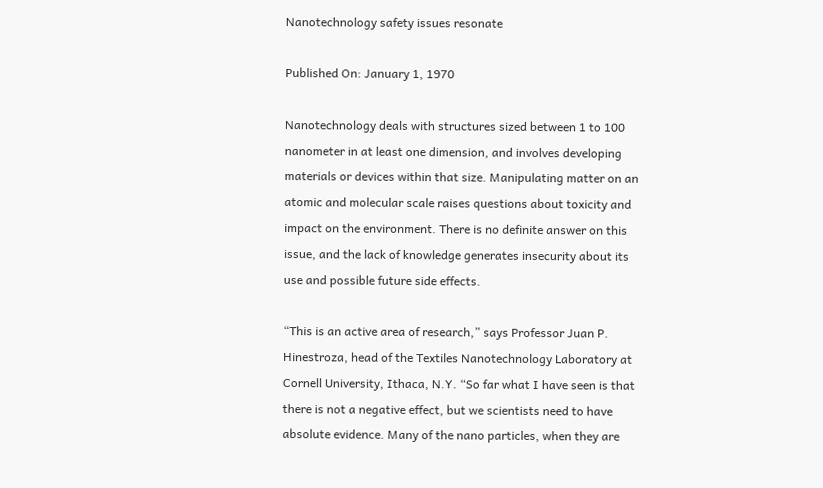Nanotechnology safety issues resonate

Published On: January 1, 1970

Nanotechnology deals with structures sized between 1 to 100 nanometer in at least one dimension, and involves developing materials or devices within that size. Manipulating matter on an atomic and molecular scale raises questions about toxicity and impact on the environment. There is no definite answer on this issue, and the lack of knowledge generates insecurity about its use and possible future side effects.

“This is an active area of research,” says Professor Juan P. Hinestroza, head of the Textiles Nanotechnology Laboratory at Cornell University, Ithaca, N.Y. “So far what I have seen is that there is not a negative effect, but we scientists need to have absolute evidence. Many of the nano particles, when they are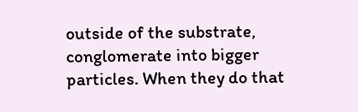outside of the substrate, conglomerate into bigger particles. When they do that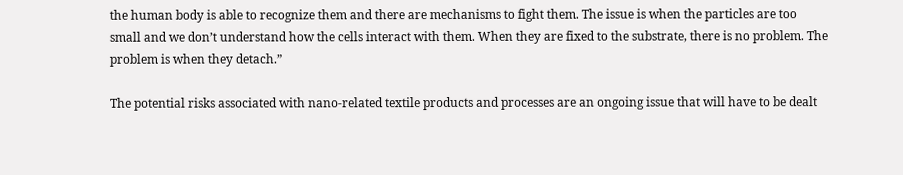the human body is able to recognize them and there are mechanisms to fight them. The issue is when the particles are too small and we don’t understand how the cells interact with them. When they are fixed to the substrate, there is no problem. The problem is when they detach.”

The potential risks associated with nano-related textile products and processes are an ongoing issue that will have to be dealt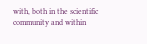with, both in the scientific community and within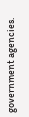government agencies.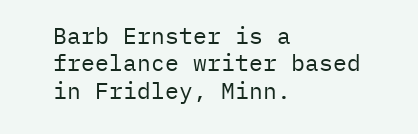Barb Ernster is a freelance writer based in Fridley, Minn.